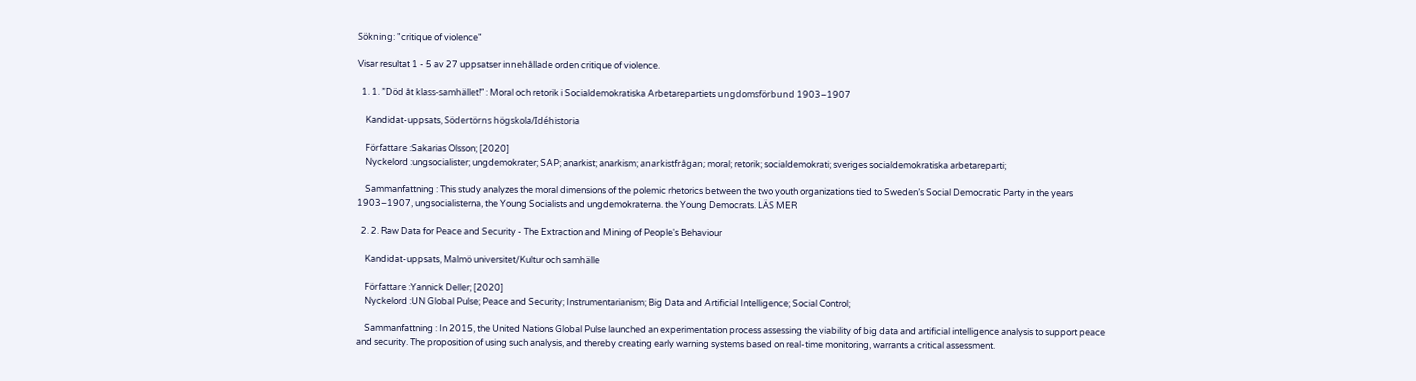Sökning: "critique of violence"

Visar resultat 1 - 5 av 27 uppsatser innehållade orden critique of violence.

  1. 1. ”Död åt klass-samhället!” : Moral och retorik i Socialdemokratiska Arbetarepartiets ungdomsförbund 1903–1907

    Kandidat-uppsats, Södertörns högskola/Idéhistoria

    Författare :Sakarias Olsson; [2020]
    Nyckelord :ungsocialister; ungdemokrater; SAP; anarkist; anarkism; anarkistfrågan; moral; retorik; socialdemokrati; sveriges socialdemokratiska arbetareparti;

    Sammanfattning : This study analyzes the moral dimensions of the polemic rhetorics between the two youth organizations tied to Sweden’s Social Democratic Party in the years 1903–1907, ungsocialisterna, the Young Socialists and ungdemokraterna. the Young Democrats. LÄS MER

  2. 2. Raw Data for Peace and Security - The Extraction and Mining of People's Behaviour

    Kandidat-uppsats, Malmö universitet/Kultur och samhälle

    Författare :Yannick Deller; [2020]
    Nyckelord :UN Global Pulse; Peace and Security; Instrumentarianism; Big Data and Artificial Intelligence; Social Control;

    Sammanfattning : In 2015, the United Nations Global Pulse launched an experimentation process assessing the viability of big data and artificial intelligence analysis to support peace and security. The proposition of using such analysis, and thereby creating early warning systems based on real-time monitoring, warrants a critical assessment.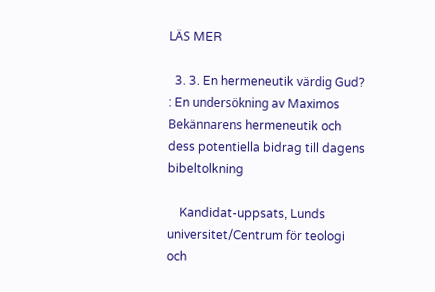LÄS MER

  3. 3. En hermeneutik värdig Gud? : En undersökning av Maximos Bekännarens hermeneutik och dess potentiella bidrag till dagens bibeltolkning

    Kandidat-uppsats, Lunds universitet/Centrum för teologi och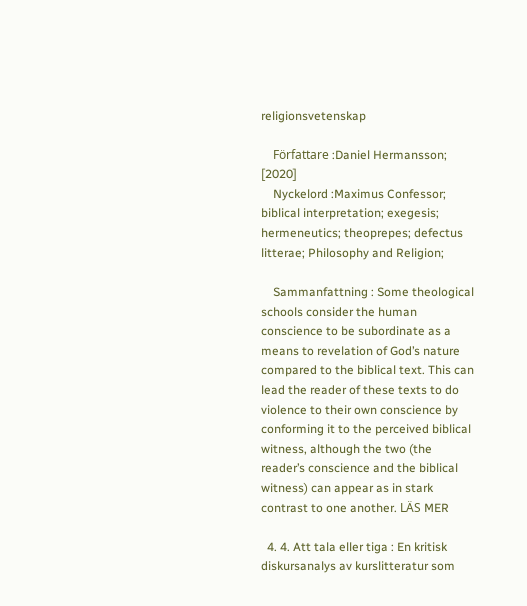religionsvetenskap

    Författare :Daniel Hermansson; [2020]
    Nyckelord :Maximus Confessor; biblical interpretation; exegesis; hermeneutics; theoprepes; defectus litterae; Philosophy and Religion;

    Sammanfattning : Some theological schools consider the human conscience to be subordinate as a means to revelation of God’s nature compared to the biblical text. This can lead the reader of these texts to do violence to their own conscience by conforming it to the perceived biblical witness, although the two (the reader’s conscience and the biblical witness) can appear as in stark contrast to one another. LÄS MER

  4. 4. Att tala eller tiga : En kritisk diskursanalys av kurslitteratur som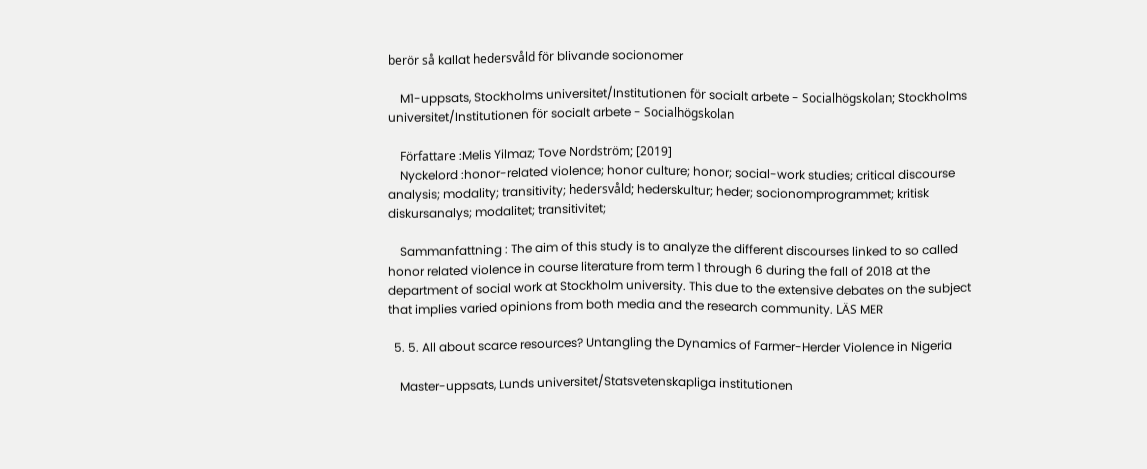berör så kallat hedersvåld för blivande socionomer

    M1-uppsats, Stockholms universitet/Institutionen för socialt arbete - Socialhögskolan; Stockholms universitet/Institutionen för socialt arbete - Socialhögskolan

    Författare :Melis Yilmaz; Tove Nordström; [2019]
    Nyckelord :honor-related violence; honor culture; honor; social-work studies; critical discourse analysis; modality; transitivity; hedersvåld; hederskultur; heder; socionomprogrammet; kritisk diskursanalys; modalitet; transitivitet;

    Sammanfattning : The aim of this study is to analyze the different discourses linked to so called honor related violence in course literature from term 1 through 6 during the fall of 2018 at the department of social work at Stockholm university. This due to the extensive debates on the subject that implies varied opinions from both media and the research community. LÄS MER

  5. 5. All about scarce resources? Untangling the Dynamics of Farmer-Herder Violence in Nigeria

    Master-uppsats, Lunds universitet/Statsvetenskapliga institutionen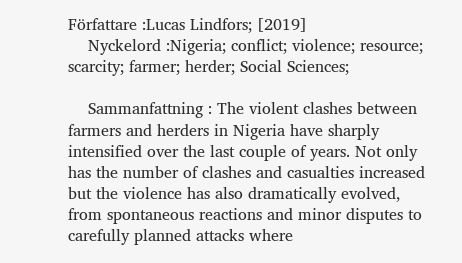Författare :Lucas Lindfors; [2019]
    Nyckelord :Nigeria; conflict; violence; resource; scarcity; farmer; herder; Social Sciences;

    Sammanfattning : The violent clashes between farmers and herders in Nigeria have sharply intensified over the last couple of years. Not only has the number of clashes and casualties increased but the violence has also dramatically evolved, from spontaneous reactions and minor disputes to carefully planned attacks where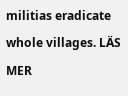militias eradicate whole villages. LÄS MER